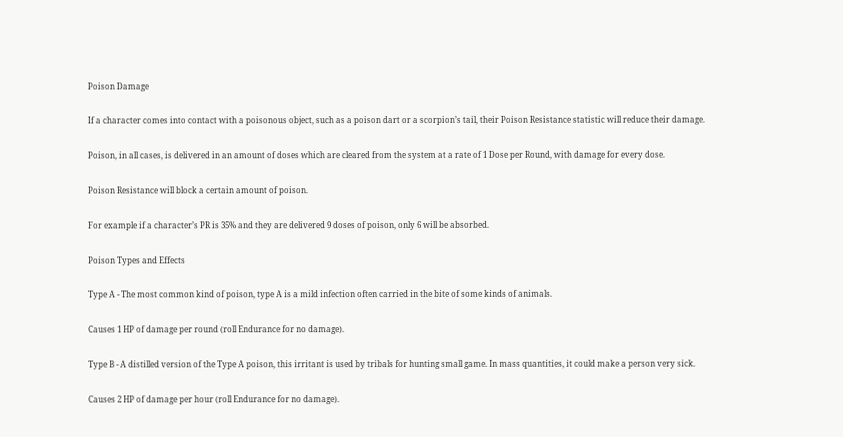Poison Damage

If a character comes into contact with a poisonous object, such as a poison dart or a scorpion’s tail, their Poison Resistance statistic will reduce their damage.

Poison, in all cases, is delivered in an amount of doses which are cleared from the system at a rate of 1 Dose per Round, with damage for every dose.

Poison Resistance will block a certain amount of poison.

For example if a character’s PR is 35% and they are delivered 9 doses of poison, only 6 will be absorbed.

Poison Types and Effects

Type A - The most common kind of poison, type A is a mild infection often carried in the bite of some kinds of animals.

Causes 1 HP of damage per round (roll Endurance for no damage).

Type B - A distilled version of the Type A poison, this irritant is used by tribals for hunting small game. In mass quantities, it could make a person very sick.

Causes 2 HP of damage per hour (roll Endurance for no damage).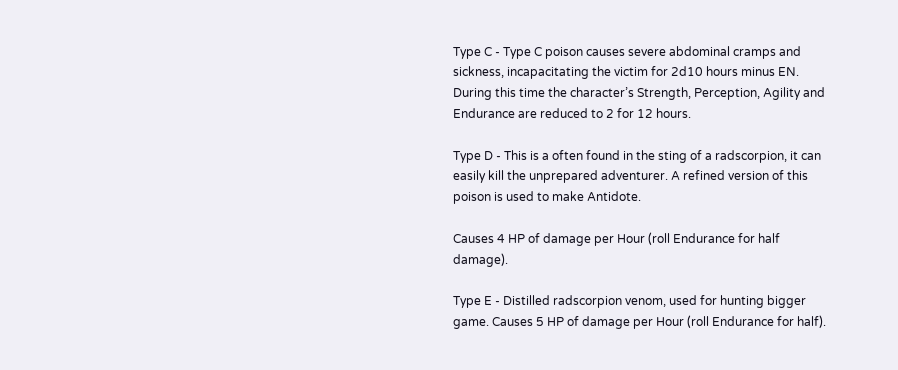Type C - Type C poison causes severe abdominal cramps and sickness, incapacitating the victim for 2d10 hours minus EN. During this time the character’s Strength, Perception, Agility and Endurance are reduced to 2 for 12 hours.

Type D - This is a often found in the sting of a radscorpion, it can easily kill the unprepared adventurer. A refined version of this poison is used to make Antidote.

Causes 4 HP of damage per Hour (roll Endurance for half damage).

Type E - Distilled radscorpion venom, used for hunting bigger game. Causes 5 HP of damage per Hour (roll Endurance for half).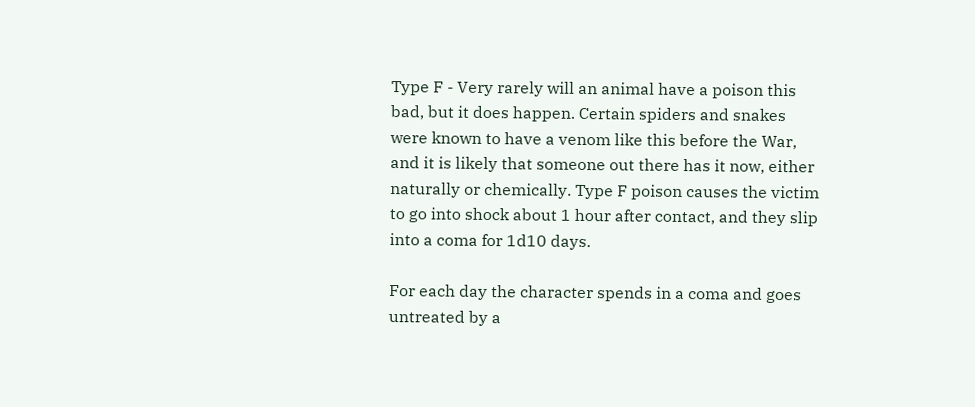Type F - Very rarely will an animal have a poison this bad, but it does happen. Certain spiders and snakes were known to have a venom like this before the War, and it is likely that someone out there has it now, either naturally or chemically. Type F poison causes the victim to go into shock about 1 hour after contact, and they slip into a coma for 1d10 days.

For each day the character spends in a coma and goes untreated by a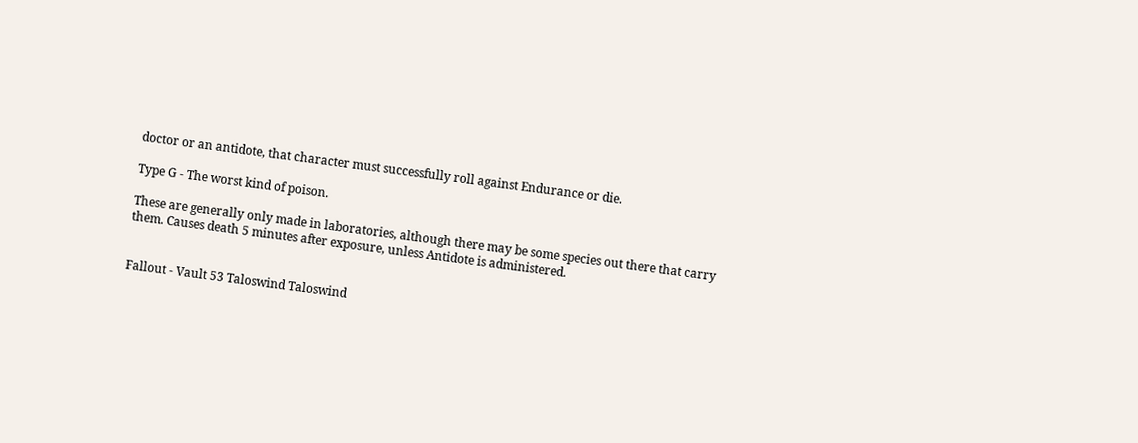doctor or an antidote, that character must successfully roll against Endurance or die.

Type G - The worst kind of poison.

These are generally only made in laboratories, although there may be some species out there that carry them. Causes death 5 minutes after exposure, unless Antidote is administered.


Fallout - Vault 53 Taloswind Taloswind